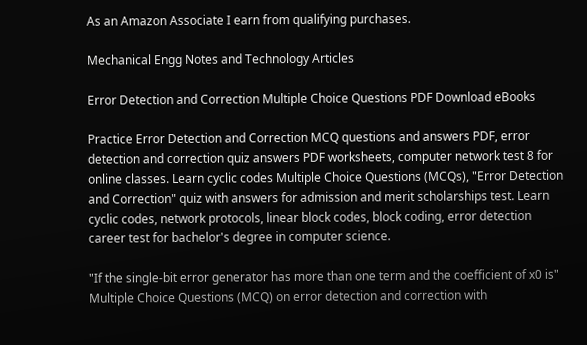As an Amazon Associate I earn from qualifying purchases.

Mechanical Engg Notes and Technology Articles

Error Detection and Correction Multiple Choice Questions PDF Download eBooks

Practice Error Detection and Correction MCQ questions and answers PDF, error detection and correction quiz answers PDF worksheets, computer network test 8 for online classes. Learn cyclic codes Multiple Choice Questions (MCQs), "Error Detection and Correction" quiz with answers for admission and merit scholarships test. Learn cyclic codes, network protocols, linear block codes, block coding, error detection career test for bachelor's degree in computer science.

"If the single-bit error generator has more than one term and the coefficient of x0 is" Multiple Choice Questions (MCQ) on error detection and correction with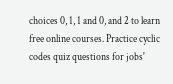choices 0, 1, 1 and 0, and 2 to learn free online courses. Practice cyclic codes quiz questions for jobs'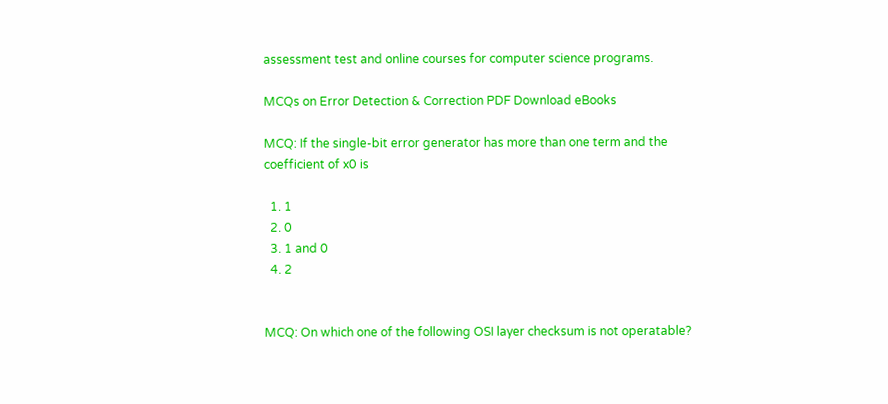assessment test and online courses for computer science programs.

MCQs on Error Detection & Correction PDF Download eBooks

MCQ: If the single-bit error generator has more than one term and the coefficient of x0 is

  1. 1
  2. 0
  3. 1 and 0
  4. 2


MCQ: On which one of the following OSI layer checksum is not operatable?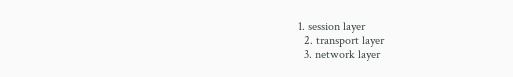1. session layer
  2. transport layer
  3. network layer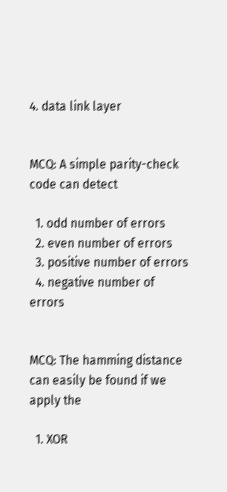4. data link layer


MCQ: A simple parity-check code can detect

  1. odd number of errors
  2. even number of errors
  3. positive number of errors
  4. negative number of errors


MCQ: The hamming distance can easily be found if we apply the

  1. XOR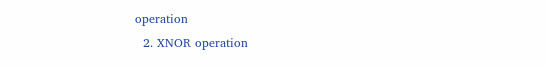operation
  2. XNOR operation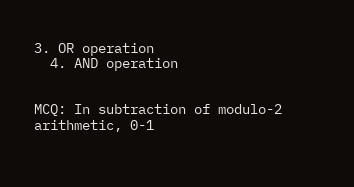3. OR operation
  4. AND operation


MCQ: In subtraction of modulo-2 arithmetic, 0-1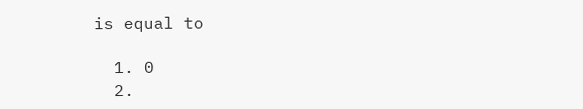is equal to

  1. 0
  2.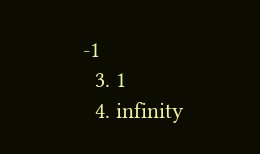-1
  3. 1
  4. infinity